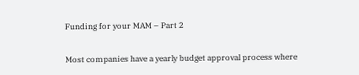Funding for your MAM – Part 2

Most companies have a yearly budget approval process where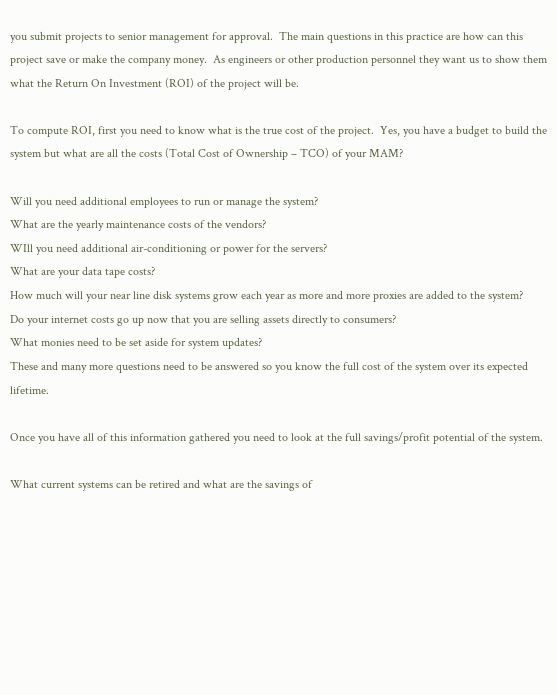you submit projects to senior management for approval.  The main questions in this practice are how can this project save or make the company money.  As engineers or other production personnel they want us to show them what the Return On Investment (ROI) of the project will be.

To compute ROI, first you need to know what is the true cost of the project.  Yes, you have a budget to build the system but what are all the costs (Total Cost of Ownership – TCO) of your MAM?

Will you need additional employees to run or manage the system?
What are the yearly maintenance costs of the vendors?
WIll you need additional air-conditioning or power for the servers?
What are your data tape costs?
How much will your near line disk systems grow each year as more and more proxies are added to the system?
Do your internet costs go up now that you are selling assets directly to consumers?
What monies need to be set aside for system updates?
These and many more questions need to be answered so you know the full cost of the system over its expected lifetime.

Once you have all of this information gathered you need to look at the full savings/profit potential of the system.

What current systems can be retired and what are the savings of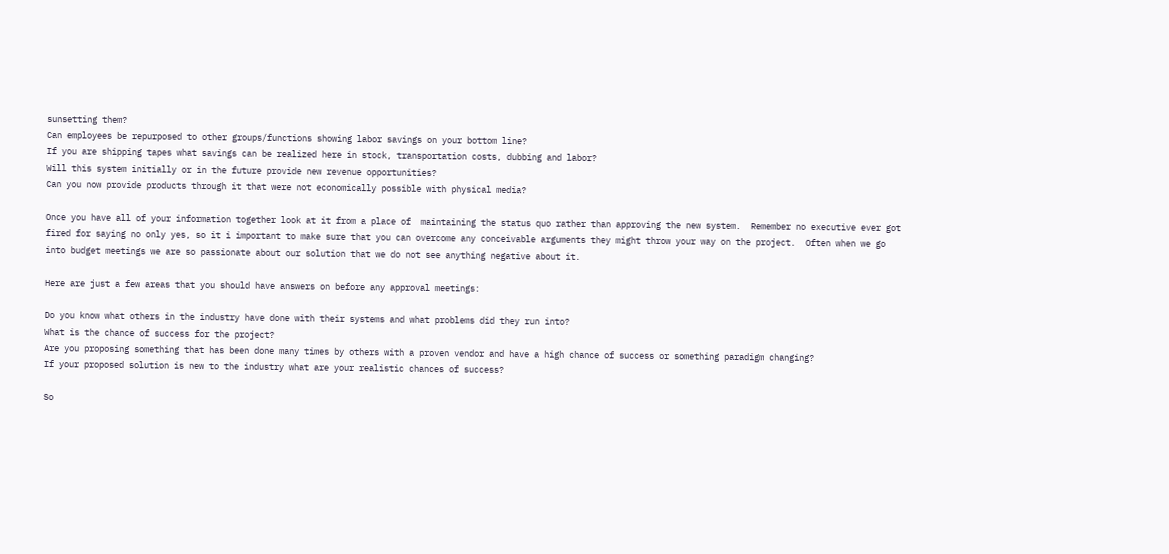sunsetting them?
Can employees be repurposed to other groups/functions showing labor savings on your bottom line?
If you are shipping tapes what savings can be realized here in stock, transportation costs, dubbing and labor?
Will this system initially or in the future provide new revenue opportunities?
Can you now provide products through it that were not economically possible with physical media?

Once you have all of your information together look at it from a place of  maintaining the status quo rather than approving the new system.  Remember no executive ever got fired for saying no only yes, so it i important to make sure that you can overcome any conceivable arguments they might throw your way on the project.  Often when we go into budget meetings we are so passionate about our solution that we do not see anything negative about it.

Here are just a few areas that you should have answers on before any approval meetings:

Do you know what others in the industry have done with their systems and what problems did they run into?
What is the chance of success for the project?
Are you proposing something that has been done many times by others with a proven vendor and have a high chance of success or something paradigm changing?
If your proposed solution is new to the industry what are your realistic chances of success?

So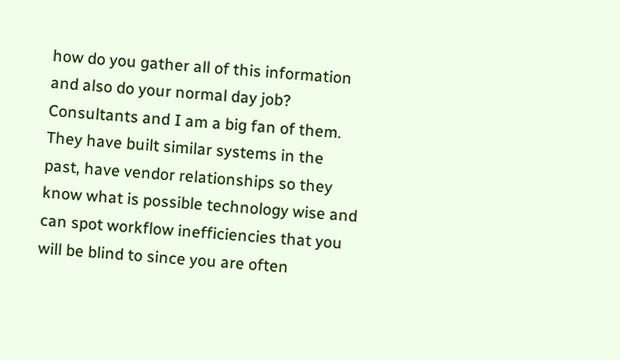how do you gather all of this information and also do your normal day job? Consultants and I am a big fan of them.  They have built similar systems in the past, have vendor relationships so they know what is possible technology wise and can spot workflow inefficiencies that you will be blind to since you are often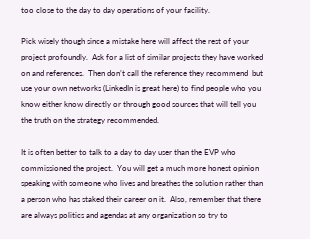too close to the day to day operations of your facility.

Pick wisely though since a mistake here will affect the rest of your project profoundly.  Ask for a list of similar projects they have worked on and references.  Then don’t call the reference they recommend  but use your own networks (LinkedIn is great here) to find people who you know either know directly or through good sources that will tell you the truth on the strategy recommended.

It is often better to talk to a day to day user than the EVP who commissioned the project.  You will get a much more honest opinion speaking with someone who lives and breathes the solution rather than a person who has staked their career on it.  Also, remember that there are always politics and agendas at any organization so try to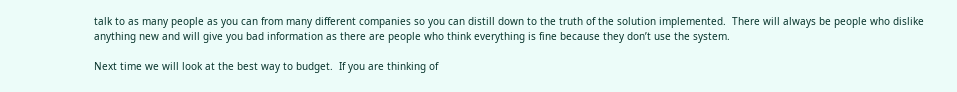talk to as many people as you can from many different companies so you can distill down to the truth of the solution implemented.  There will always be people who dislike anything new and will give you bad information as there are people who think everything is fine because they don’t use the system.

Next time we will look at the best way to budget.  If you are thinking of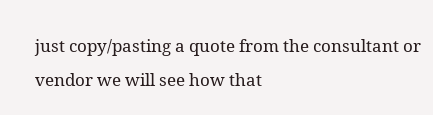just copy/pasting a quote from the consultant or vendor we will see how that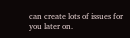can create lots of issues for you later on.